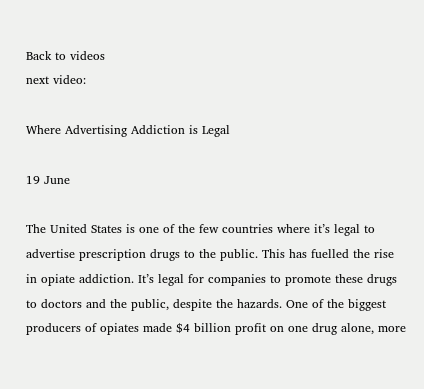Back to videos
next video:

Where Advertising Addiction is Legal

19 June

The United States is one of the few countries where it’s legal to advertise prescription drugs to the public. This has fuelled the rise in opiate addiction. It’s legal for companies to promote these drugs to doctors and the public, despite the hazards. One of the biggest producers of opiates made $4 billion profit on one drug alone, more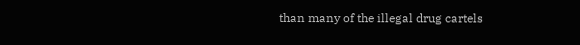than many of the illegal drug cartels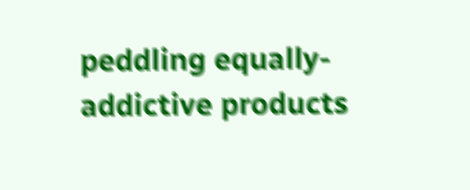peddling equally-addictive products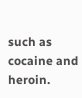such as cocaine and heroin.